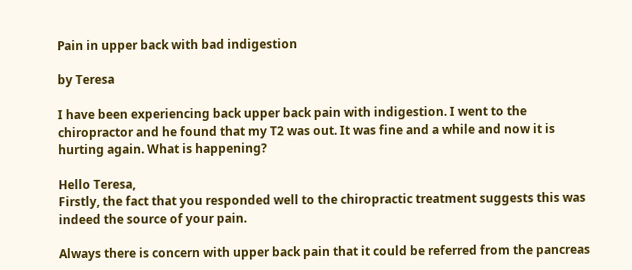Pain in upper back with bad indigestion

by Teresa

I have been experiencing back upper back pain with indigestion. I went to the chiropractor and he found that my T2 was out. It was fine and a while and now it is hurting again. What is happening?

Hello Teresa,
Firstly, the fact that you responded well to the chiropractic treatment suggests this was indeed the source of your pain.

Always there is concern with upper back pain that it could be referred from the pancreas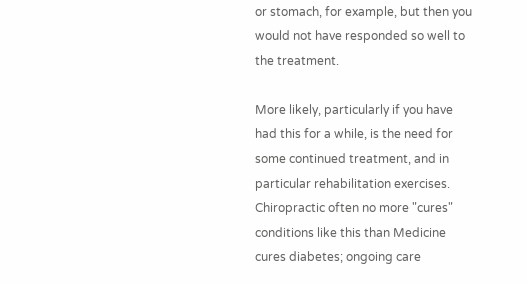or stomach, for example, but then you would not have responded so well to the treatment.

More likely, particularly if you have had this for a while, is the need for some continued treatment, and in particular rehabilitation exercises. Chiropractic often no more "cures" conditions like this than Medicine cures diabetes; ongoing care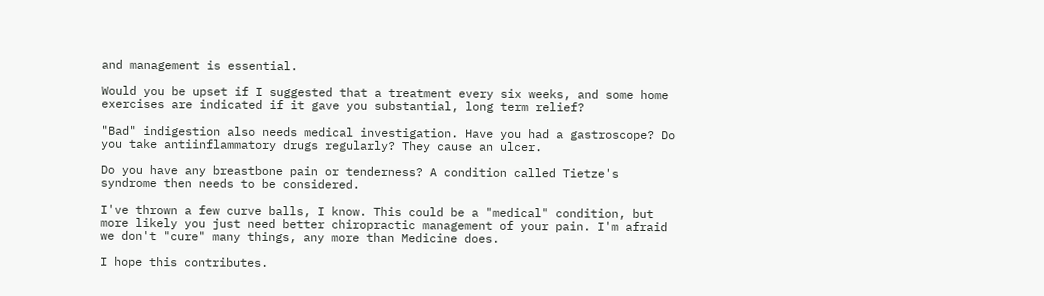and management is essential.

Would you be upset if I suggested that a treatment every six weeks, and some home exercises are indicated if it gave you substantial, long term relief?

"Bad" indigestion also needs medical investigation. Have you had a gastroscope? Do you take antiinflammatory drugs regularly? They cause an ulcer.

Do you have any breastbone pain or tenderness? A condition called Tietze's syndrome then needs to be considered.

I've thrown a few curve balls, I know. This could be a "medical" condition, but more likely you just need better chiropractic management of your pain. I'm afraid we don't "cure" many things, any more than Medicine does.

I hope this contributes.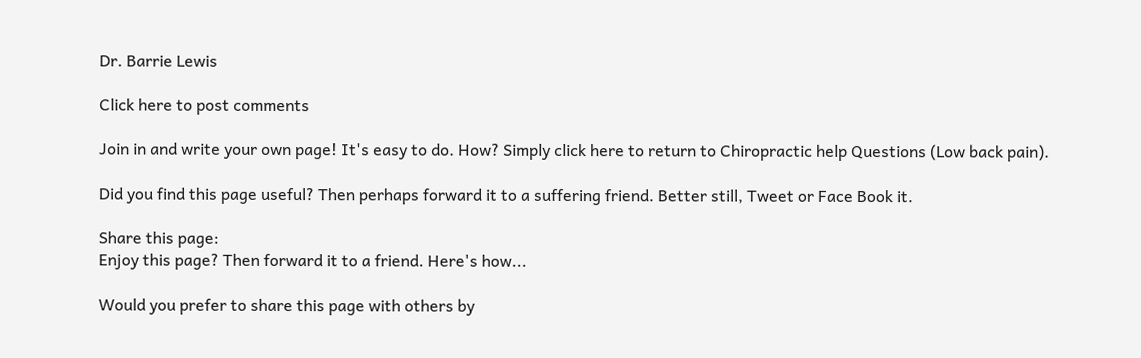Dr. Barrie Lewis

Click here to post comments

Join in and write your own page! It's easy to do. How? Simply click here to return to Chiropractic help Questions (Low back pain).

Did you find this page useful? Then perhaps forward it to a suffering friend. Better still, Tweet or Face Book it.

Share this page:
Enjoy this page? Then forward it to a friend. Here's how...

Would you prefer to share this page with others by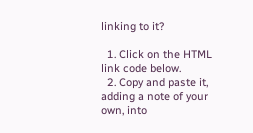linking to it?

  1. Click on the HTML link code below.
  2. Copy and paste it, adding a note of your own, into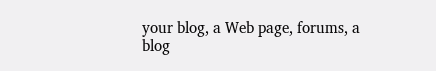your blog, a Web page, forums, a blog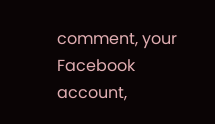comment, your Facebook account,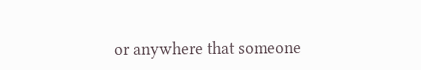or anywhere that someone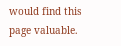would find this page valuable.